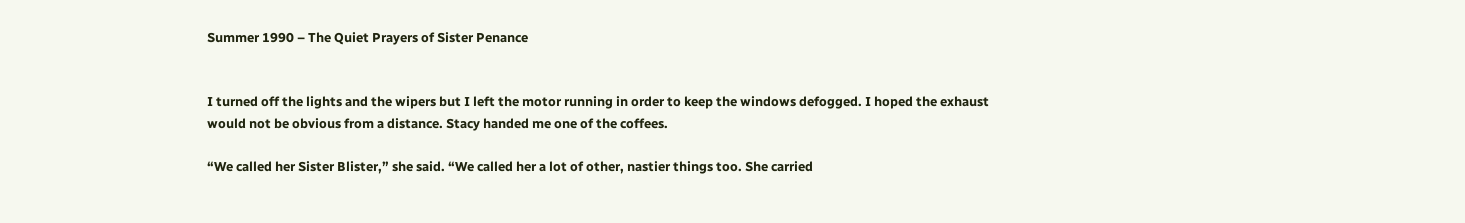Summer 1990 – The Quiet Prayers of Sister Penance


I turned off the lights and the wipers but I left the motor running in order to keep the windows defogged. I hoped the exhaust would not be obvious from a distance. Stacy handed me one of the coffees.

“We called her Sister Blister,” she said. “We called her a lot of other, nastier things too. She carried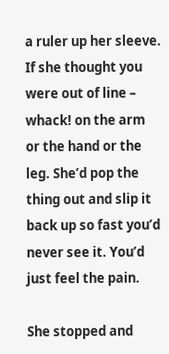a ruler up her sleeve. If she thought you were out of line – whack! on the arm or the hand or the leg. She’d pop the thing out and slip it back up so fast you’d never see it. You’d just feel the pain.

She stopped and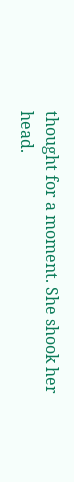thought for a moment. She shook her head.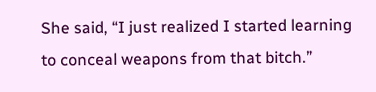She said, “I just realized I started learning to conceal weapons from that bitch.”